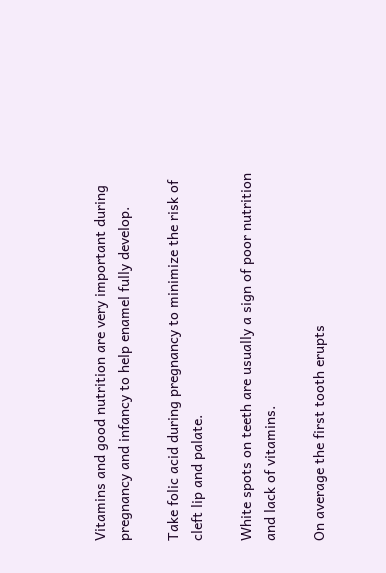Vitamins and good nutrition are very important during pregnancy and infancy to help enamel fully develop.

Take folic acid during pregnancy to minimize the risk of cleft lip and palate.

White spots on teeth are usually a sign of poor nutrition and lack of vitamins.

On average the first tooth erupts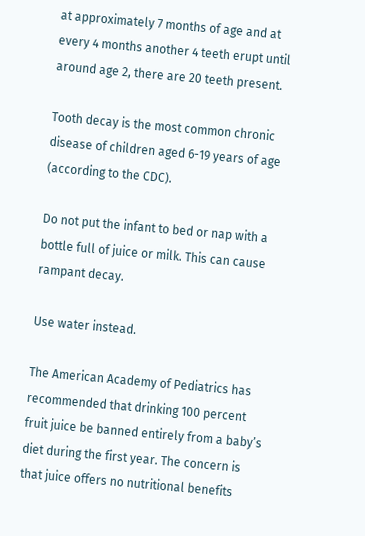at approximately 7 months of age and at every 4 months another 4 teeth erupt until around age 2, there are 20 teeth present.

Tooth decay is the most common chronic disease of children aged 6-19 years of age (according to the CDC).

Do not put the infant to bed or nap with a bottle full of juice or milk. This can cause rampant decay.

Use water instead.

The American Academy of Pediatrics has recommended that drinking 100 percent fruit juice be banned entirely from a baby’s diet during the first year. The concern is that juice offers no nutritional benefits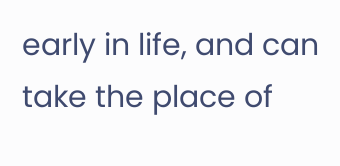early in life, and can take the place of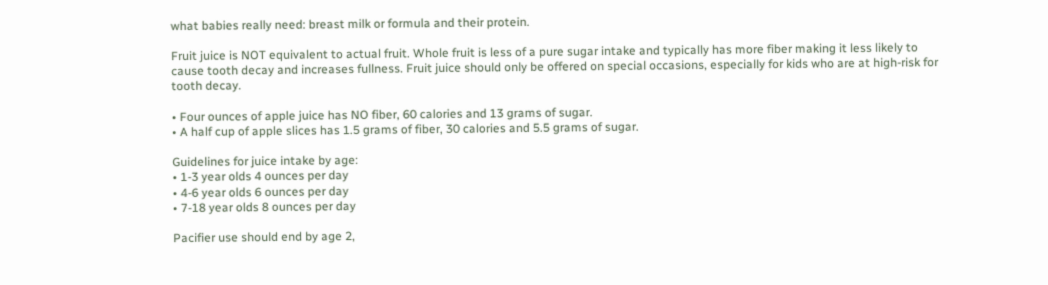what babies really need: breast milk or formula and their protein.

Fruit juice is NOT equivalent to actual fruit. Whole fruit is less of a pure sugar intake and typically has more fiber making it less likely to cause tooth decay and increases fullness. Fruit juice should only be offered on special occasions, especially for kids who are at high-risk for tooth decay.

• Four ounces of apple juice has NO fiber, 60 calories and 13 grams of sugar.
• A half cup of apple slices has 1.5 grams of fiber, 30 calories and 5.5 grams of sugar.

Guidelines for juice intake by age:
• 1-3 year olds 4 ounces per day
• 4-6 year olds 6 ounces per day
• 7-18 year olds 8 ounces per day

Pacifier use should end by age 2,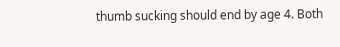thumb sucking should end by age 4. Both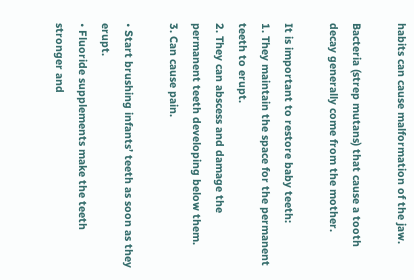habits can cause malformation of the jaw.

Bacteria (strep mutans) that cause a tooth decay generally come from the mother.

It is important to restore baby teeth:
1. They maintain the space for the permanent teeth to erupt.
2. They can abscess and damage the permanent teeth developing below them.
3. Can cause pain.

• Start brushing infants’ teeth as soon as they erupt.
• Fluoride supplements make the teeth stronger and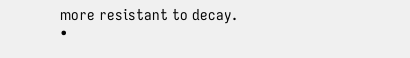more resistant to decay.
•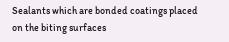Sealants which are bonded coatings placed on the biting surfaces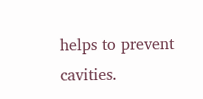helps to prevent cavities.